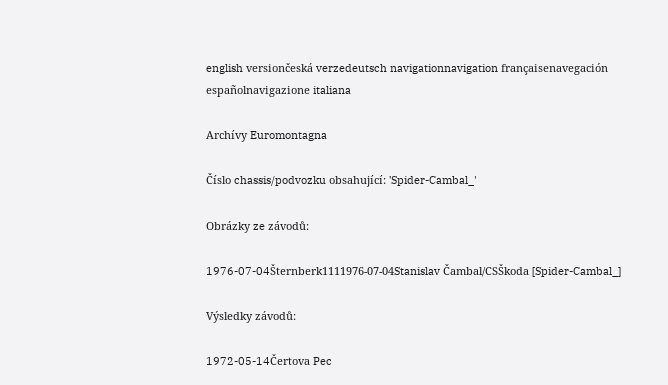english versiončeská verzedeutsch navigationnavigation françaisenavegación españolnavigazione italiana

Archívy Euromontagna

Číslo chassis/podvozku obsahující: 'Spider-Cambal_'

Obrázky ze závodů:

1976-07-04Šternberk1111976-07-04Stanislav Čambal/CSŠkoda [Spider-Cambal_]

Výsledky závodů:

1972-05-14Čertova Pec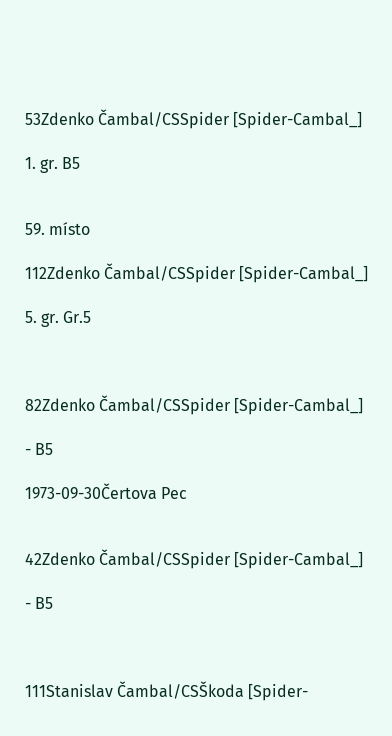53Zdenko Čambal/CSSpider [Spider-Cambal_]

1. gr. B5


59. místo

112Zdenko Čambal/CSSpider [Spider-Cambal_]

5. gr. Gr.5



82Zdenko Čambal/CSSpider [Spider-Cambal_]

- B5

1973-09-30Čertova Pec


42Zdenko Čambal/CSSpider [Spider-Cambal_]

- B5



111Stanislav Čambal/CSŠkoda [Spider-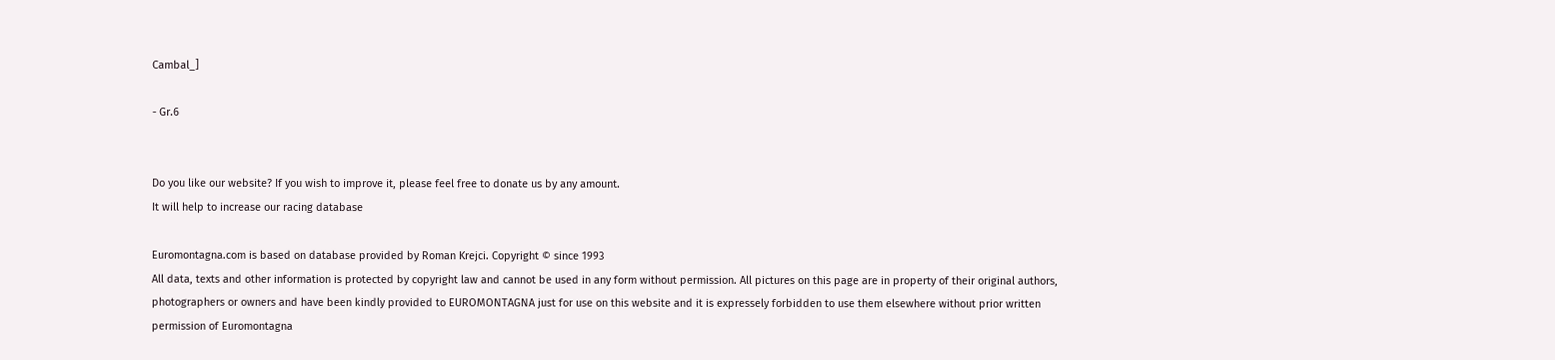Cambal_]

- Gr.6


Do you like our website? If you wish to improve it, please feel free to donate us by any amount.
It will help to increase our racing database

Euromontagna.com is based on database provided by Roman Krejci. Copyright © since 1993
All data, texts and other information is protected by copyright law and cannot be used in any form without permission. All pictures on this page are in property of their original authors, photographers or owners and have been kindly provided to EUROMONTAGNA just for use on this website and it is expressely forbidden to use them elsewhere without prior written permission of Euromontagna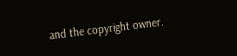and the copyright owner.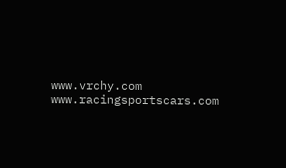www.vrchy.com  www.racingsportscars.com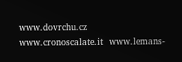www.dovrchu.cz  www.cronoscalate.it  www.lemans-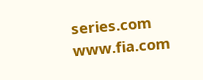series.com  www.fia.com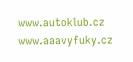www.autoklub.cz  www.aaavyfuky.cz